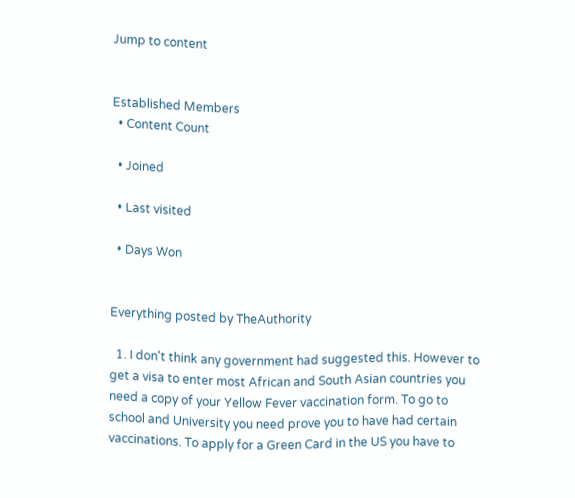Jump to content


Established Members
  • Content Count

  • Joined

  • Last visited

  • Days Won


Everything posted by TheAuthority

  1. I don't think any government had suggested this. However to get a visa to enter most African and South Asian countries you need a copy of your Yellow Fever vaccination form. To go to school and University you need prove you to have had certain vaccinations. To apply for a Green Card in the US you have to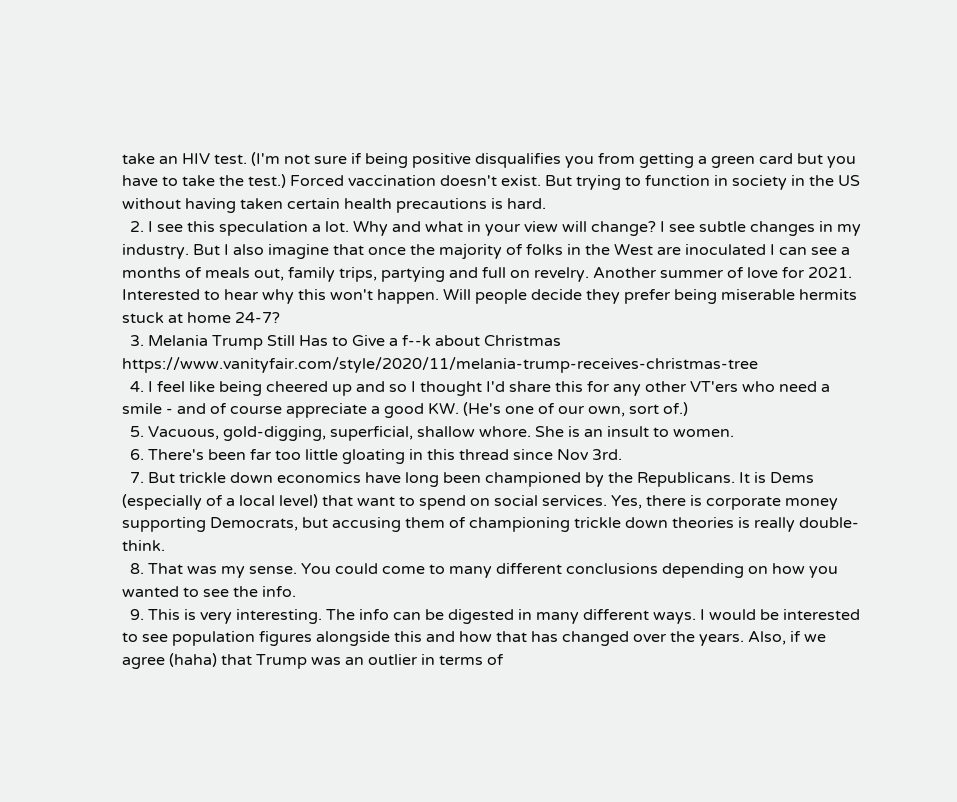take an HIV test. (I'm not sure if being positive disqualifies you from getting a green card but you have to take the test.) Forced vaccination doesn't exist. But trying to function in society in the US without having taken certain health precautions is hard.
  2. I see this speculation a lot. Why and what in your view will change? I see subtle changes in my industry. But I also imagine that once the majority of folks in the West are inoculated I can see a months of meals out, family trips, partying and full on revelry. Another summer of love for 2021. Interested to hear why this won't happen. Will people decide they prefer being miserable hermits stuck at home 24-7?
  3. Melania Trump Still Has to Give a f--k about Christmas https://www.vanityfair.com/style/2020/11/melania-trump-receives-christmas-tree
  4. I feel like being cheered up and so I thought I'd share this for any other VT'ers who need a smile - and of course appreciate a good KW. (He's one of our own, sort of.)
  5. Vacuous, gold-digging, superficial, shallow whore. She is an insult to women.
  6. There's been far too little gloating in this thread since Nov 3rd.
  7. But trickle down economics have long been championed by the Republicans. It is Dems (especially of a local level) that want to spend on social services. Yes, there is corporate money supporting Democrats, but accusing them of championing trickle down theories is really double-think.
  8. That was my sense. You could come to many different conclusions depending on how you wanted to see the info.
  9. This is very interesting. The info can be digested in many different ways. I would be interested to see population figures alongside this and how that has changed over the years. Also, if we agree (haha) that Trump was an outlier in terms of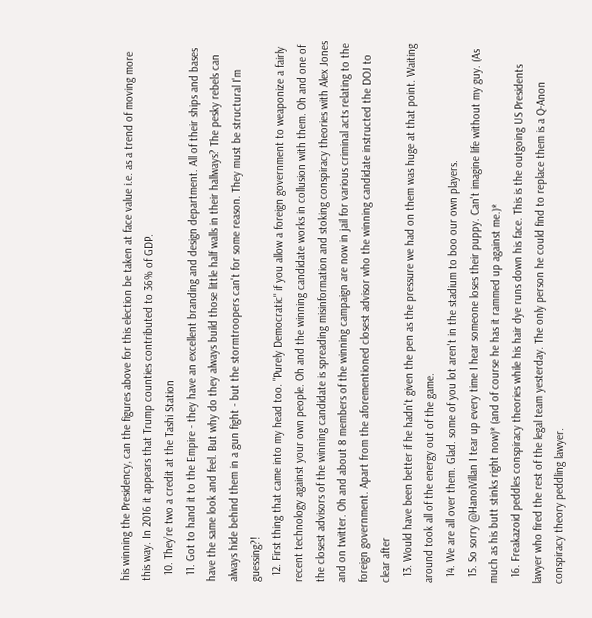his winning the Presidency, can the figures above for this election be taken at face value i.e. as a trend of moving more this way. In 2016 it appears that Trump counties contributed to 36% of GDP.
  10. They’re two a credit at the Tashi Station
  11. Got to hand it to the Empire - they have an excellent branding and design department. All of their ships and bases have the same look and feel. But why do they always build those little half walls in their hallways? The pesky rebels can always hide behind them in a gun fight - but the stormtroopers can't for some reason. They must be structural I'm guessing?!
  12. First thing that came into my head too. "Purely Democratic" if you allow a foreign government to weaponize a fairly recent technology against your own people. Oh and the winning candidate works in collusion with them. Oh and one of the closest advisors of the winning candidate is spreading misinformation and stoking conspiracy theories with Alex Jones and on twitter. Oh and about 8 members of the winning campaign are now in jail for various criminal acts relating to the foreign government. Apart from the aforementioned closest advisor who the winning candidate instructed the DOJ to clear after
  13. Would have been better if he hadn't given the pen as the pressure we had on them was huge at that point. Waiting around took all of the energy out of the game.
  14. We are all over them. Glad. some of you lot aren't in the stadium to boo our own players.
  15. So sorry @HanoiVillan I tear up every time I hear someone loses their puppy. Can't imagine life without my guy. (As much as his butt stinks right now)* (and of course he has it rammed up against me.)*
  16. Freakazoid peddles conspiracy theories while his hair dye runs down his face. This is the outgoing US Presidents lawyer who fired the rest of the legal team yesterday. The only person he could find to replace them is a Q-Anon conspiracy theory peddling lawyer.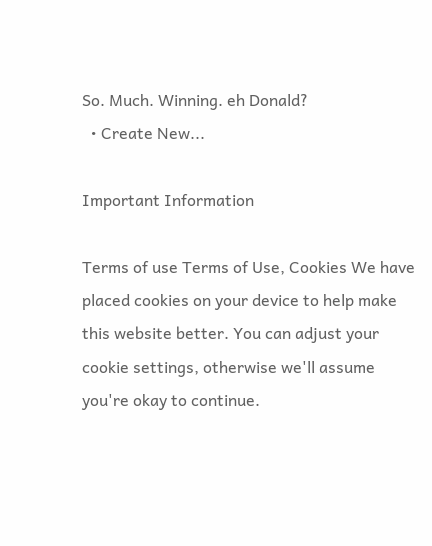So. Much. Winning. eh Donald?
  • Create New...

Important Information

Terms of use Terms of Use, Cookies We have placed cookies on your device to help make this website better. You can adjust your cookie settings, otherwise we'll assume you're okay to continue.